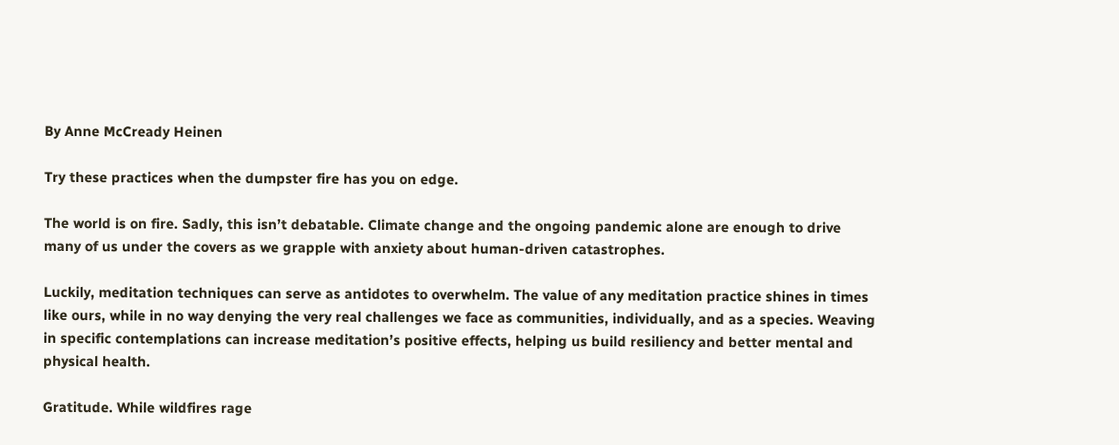By Anne McCready Heinen

Try these practices when the dumpster fire has you on edge.

The world is on fire. Sadly, this isn’t debatable. Climate change and the ongoing pandemic alone are enough to drive many of us under the covers as we grapple with anxiety about human-driven catastrophes.

Luckily, meditation techniques can serve as antidotes to overwhelm. The value of any meditation practice shines in times like ours, while in no way denying the very real challenges we face as communities, individually, and as a species. Weaving in specific contemplations can increase meditation’s positive effects, helping us build resiliency and better mental and physical health.

Gratitude. While wildfires rage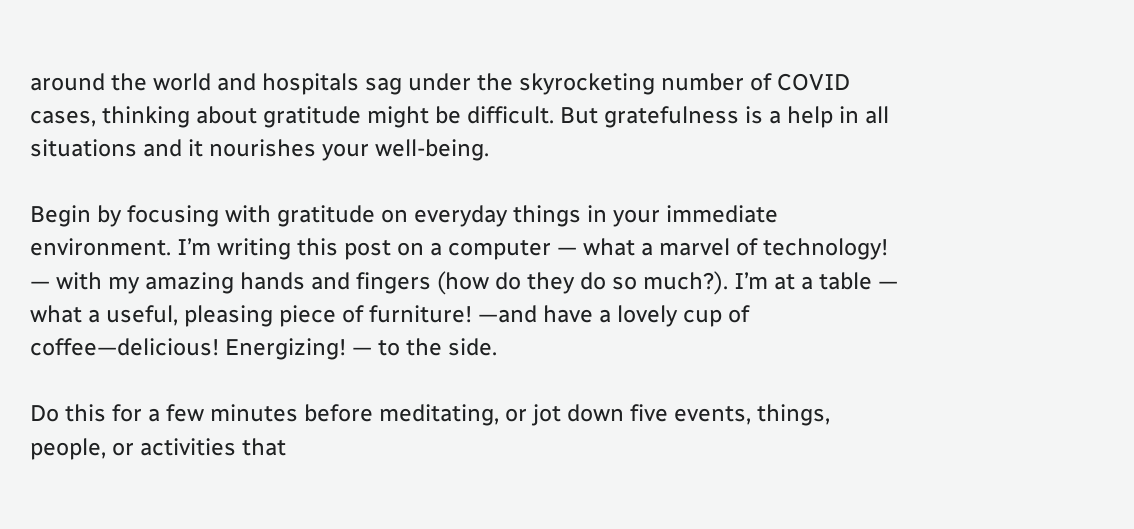around the world and hospitals sag under the skyrocketing number of COVID cases, thinking about gratitude might be difficult. But gratefulness is a help in all situations and it nourishes your well-being.

Begin by focusing with gratitude on everyday things in your immediate environment. I’m writing this post on a computer — what a marvel of technology! — with my amazing hands and fingers (how do they do so much?). I’m at a table — what a useful, pleasing piece of furniture! —and have a lovely cup of coffee—delicious! Energizing! — to the side.

Do this for a few minutes before meditating, or jot down five events, things, people, or activities that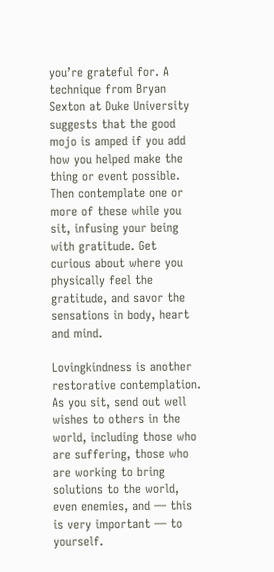you’re grateful for. A technique from Bryan Sexton at Duke University suggests that the good mojo is amped if you add how you helped make the thing or event possible. Then contemplate one or more of these while you sit, infusing your being with gratitude. Get curious about where you physically feel the gratitude, and savor the sensations in body, heart and mind.

Lovingkindness is another restorative contemplation. As you sit, send out well wishes to others in the world, including those who are suffering, those who are working to bring solutions to the world, even enemies, and — this is very important — to yourself.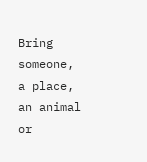Bring someone, a place, an animal or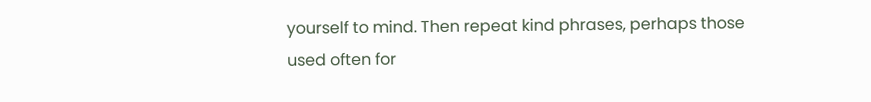yourself to mind. Then repeat kind phrases, perhaps those used often for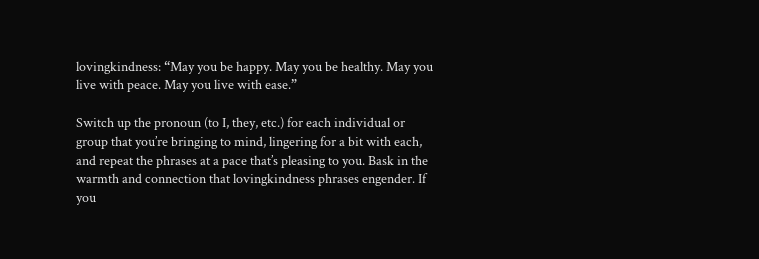lovingkindness: “May you be happy. May you be healthy. May you live with peace. May you live with ease.”

Switch up the pronoun (to I, they, etc.) for each individual or group that you’re bringing to mind, lingering for a bit with each, and repeat the phrases at a pace that’s pleasing to you. Bask in the warmth and connection that lovingkindness phrases engender. If you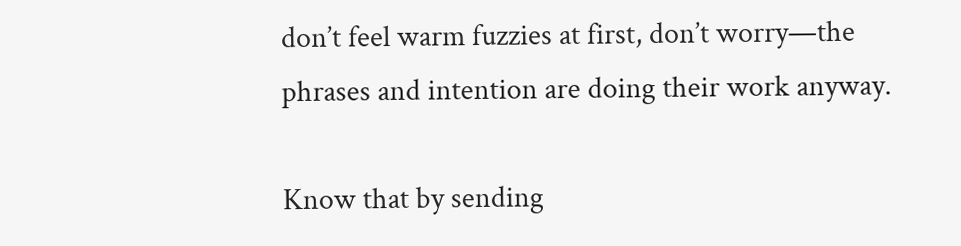don’t feel warm fuzzies at first, don’t worry—the phrases and intention are doing their work anyway.

Know that by sending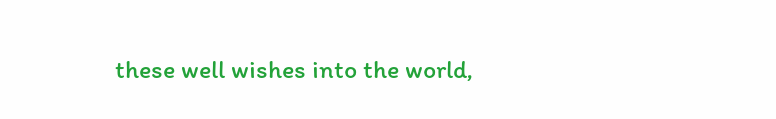these well wishes into the world,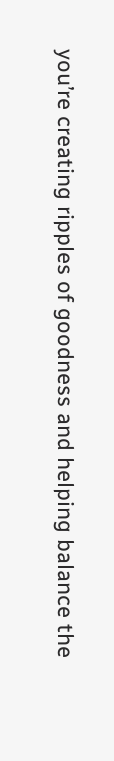you’re creating ripples of goodness and helping balance the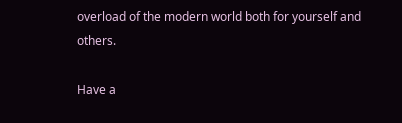overload of the modern world both for yourself and others.

Have a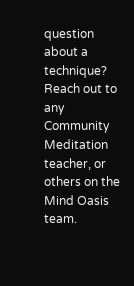question about a technique? Reach out to any Community Meditation teacher, or others on the Mind Oasis team.